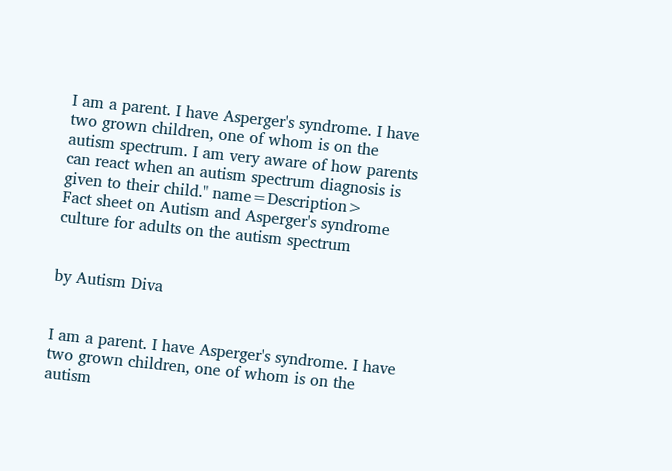I am a parent. I have Asperger's syndrome. I have two grown children, one of whom is on the autism spectrum. I am very aware of how parents can react when an autism spectrum diagnosis is given to their child." name=Description>
Fact sheet on Autism and Asperger's syndrome culture for adults on the autism spectrum


by Autism Diva


I am a parent. I have Asperger's syndrome. I have two grown children, one of whom is on the autism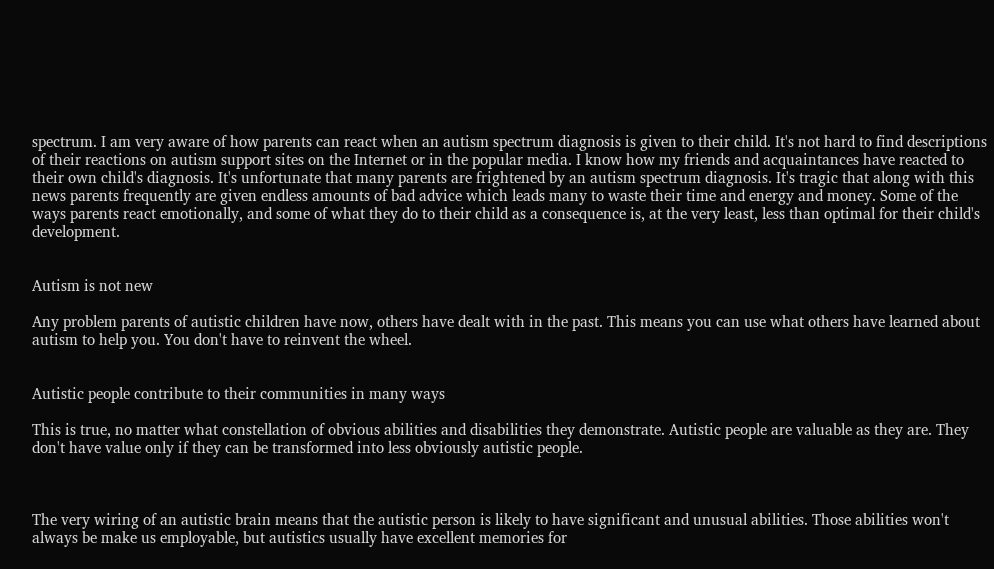spectrum. I am very aware of how parents can react when an autism spectrum diagnosis is given to their child. It's not hard to find descriptions of their reactions on autism support sites on the Internet or in the popular media. I know how my friends and acquaintances have reacted to their own child's diagnosis. It's unfortunate that many parents are frightened by an autism spectrum diagnosis. It's tragic that along with this news parents frequently are given endless amounts of bad advice which leads many to waste their time and energy and money. Some of the ways parents react emotionally, and some of what they do to their child as a consequence is, at the very least, less than optimal for their child's development.


Autism is not new

Any problem parents of autistic children have now, others have dealt with in the past. This means you can use what others have learned about autism to help you. You don't have to reinvent the wheel.


Autistic people contribute to their communities in many ways

This is true, no matter what constellation of obvious abilities and disabilities they demonstrate. Autistic people are valuable as they are. They don't have value only if they can be transformed into less obviously autistic people.



The very wiring of an autistic brain means that the autistic person is likely to have significant and unusual abilities. Those abilities won't always be make us employable, but autistics usually have excellent memories for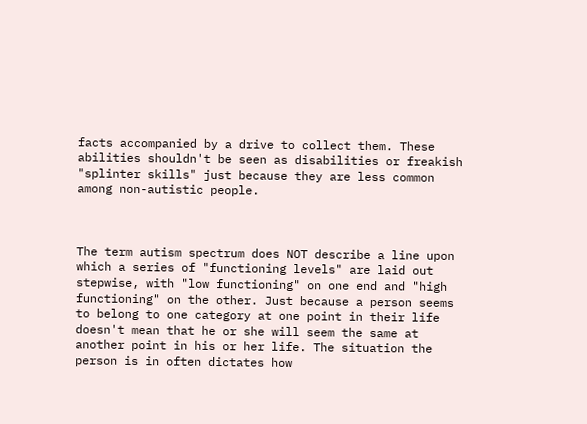facts accompanied by a drive to collect them. These abilities shouldn't be seen as disabilities or freakish "splinter skills" just because they are less common among non-autistic people.



The term autism spectrum does NOT describe a line upon which a series of "functioning levels" are laid out stepwise, with "low functioning" on one end and "high functioning" on the other. Just because a person seems to belong to one category at one point in their life doesn't mean that he or she will seem the same at another point in his or her life. The situation the person is in often dictates how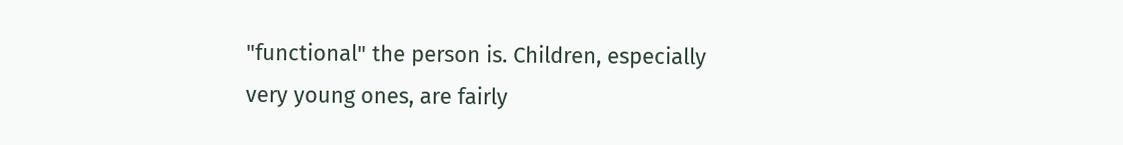"functional" the person is. Children, especially very young ones, are fairly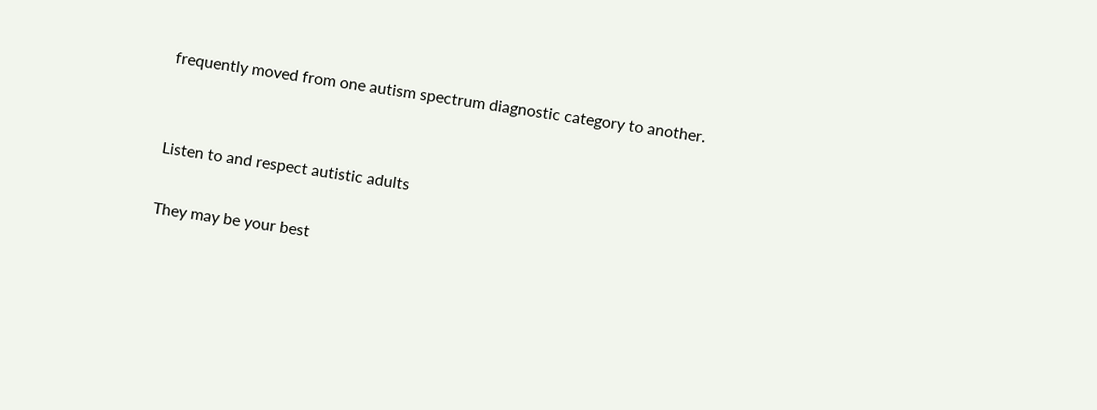frequently moved from one autism spectrum diagnostic category to another.


Listen to and respect autistic adults

They may be your best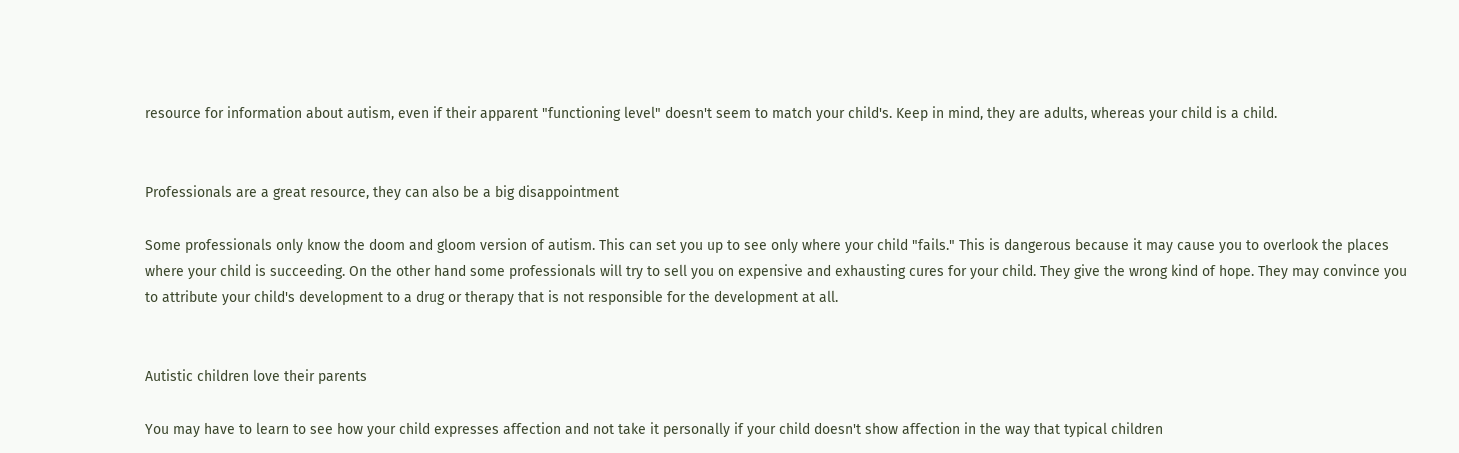resource for information about autism, even if their apparent "functioning level" doesn't seem to match your child's. Keep in mind, they are adults, whereas your child is a child.


Professionals are a great resource, they can also be a big disappointment

Some professionals only know the doom and gloom version of autism. This can set you up to see only where your child "fails." This is dangerous because it may cause you to overlook the places where your child is succeeding. On the other hand some professionals will try to sell you on expensive and exhausting cures for your child. They give the wrong kind of hope. They may convince you to attribute your child's development to a drug or therapy that is not responsible for the development at all.


Autistic children love their parents

You may have to learn to see how your child expresses affection and not take it personally if your child doesn't show affection in the way that typical children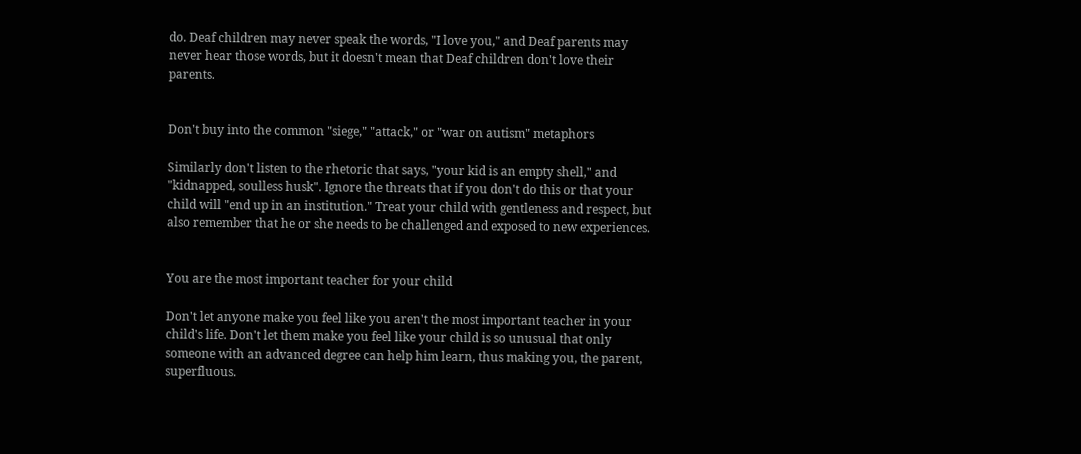do. Deaf children may never speak the words, "I love you," and Deaf parents may never hear those words, but it doesn't mean that Deaf children don't love their parents.


Don't buy into the common "siege," "attack," or "war on autism" metaphors

Similarly don't listen to the rhetoric that says, "your kid is an empty shell," and "kidnapped, soulless husk". Ignore the threats that if you don't do this or that your child will "end up in an institution." Treat your child with gentleness and respect, but also remember that he or she needs to be challenged and exposed to new experiences.


You are the most important teacher for your child

Don't let anyone make you feel like you aren't the most important teacher in your child's life. Don't let them make you feel like your child is so unusual that only someone with an advanced degree can help him learn, thus making you, the parent, superfluous.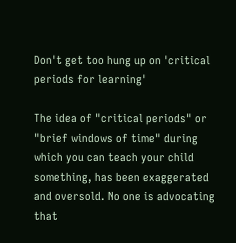Don't get too hung up on 'critical periods for learning'

The idea of "critical periods" or "brief windows of time" during which you can teach your child something, has been exaggerated and oversold. No one is advocating that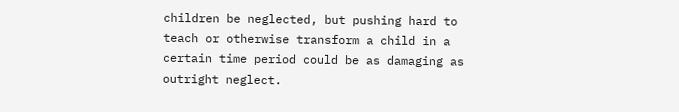children be neglected, but pushing hard to teach or otherwise transform a child in a certain time period could be as damaging as outright neglect.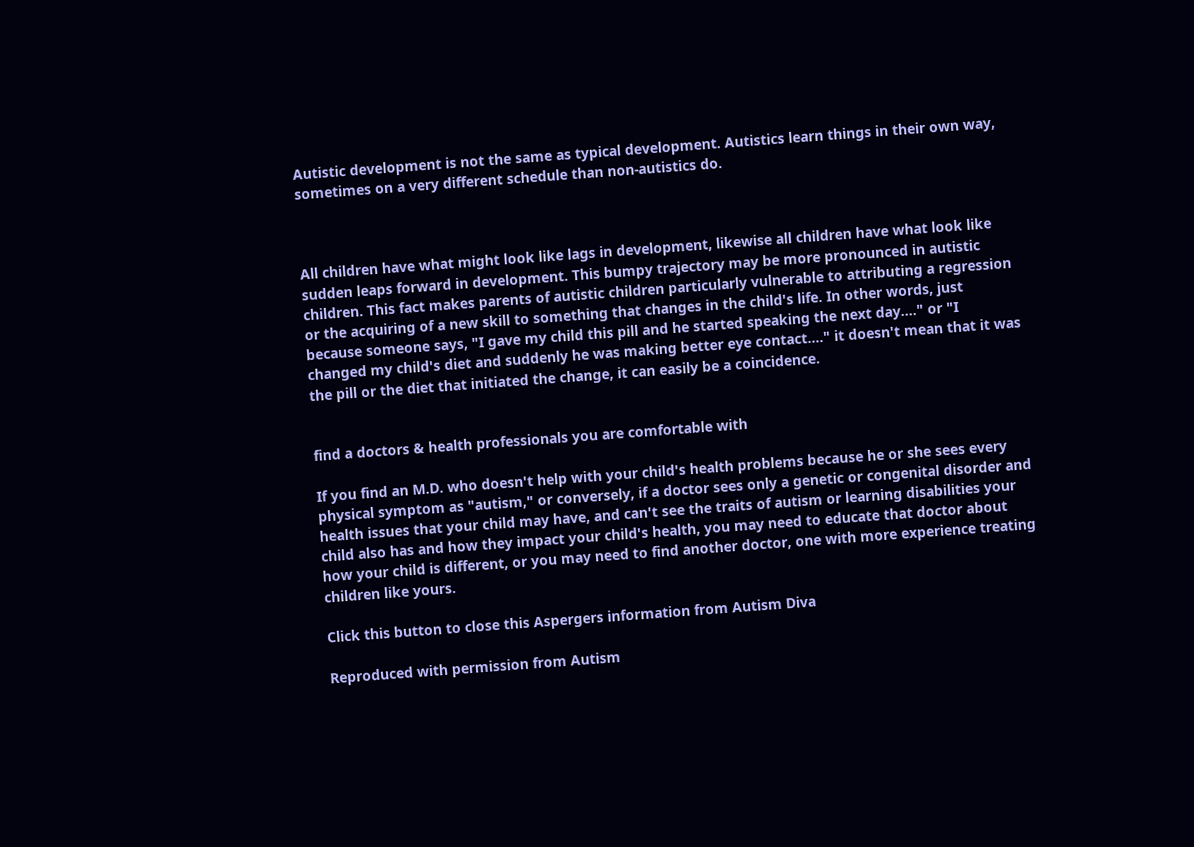Autistic development is not the same as typical development. Autistics learn things in their own way, sometimes on a very different schedule than non-autistics do.



All children have what might look like lags in development, likewise all children have what look like sudden leaps forward in development. This bumpy trajectory may be more pronounced in autistic children. This fact makes parents of autistic children particularly vulnerable to attributing a regression or the acquiring of a new skill to something that changes in the child's life. In other words, just because someone says, "I gave my child this pill and he started speaking the next day...." or "I changed my child's diet and suddenly he was making better eye contact...." it doesn't mean that it was the pill or the diet that initiated the change, it can easily be a coincidence.


find a doctors & health professionals you are comfortable with

If you find an M.D. who doesn't help with your child's health problems because he or she sees every physical symptom as "autism," or conversely, if a doctor sees only a genetic or congenital disorder and health issues that your child may have, and can't see the traits of autism or learning disabilities your child also has and how they impact your child's health, you may need to educate that doctor about how your child is different, or you may need to find another doctor, one with more experience treating children like yours.

Click this button to close this Aspergers information from Autism Diva

Reproduced with permission from Autism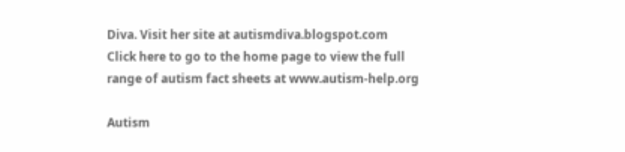Diva. Visit her site at autismdiva.blogspot.com
Click here to go to the home page to view the full range of autism fact sheets at www.autism-help.org

Autism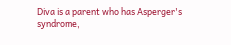Diva is a parent who has Asperger's syndrome,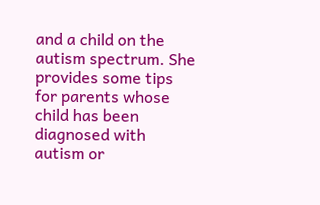and a child on the autism spectrum. She provides some tips for parents whose child has been diagnosed with autism or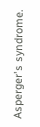Asperger's syndrome.